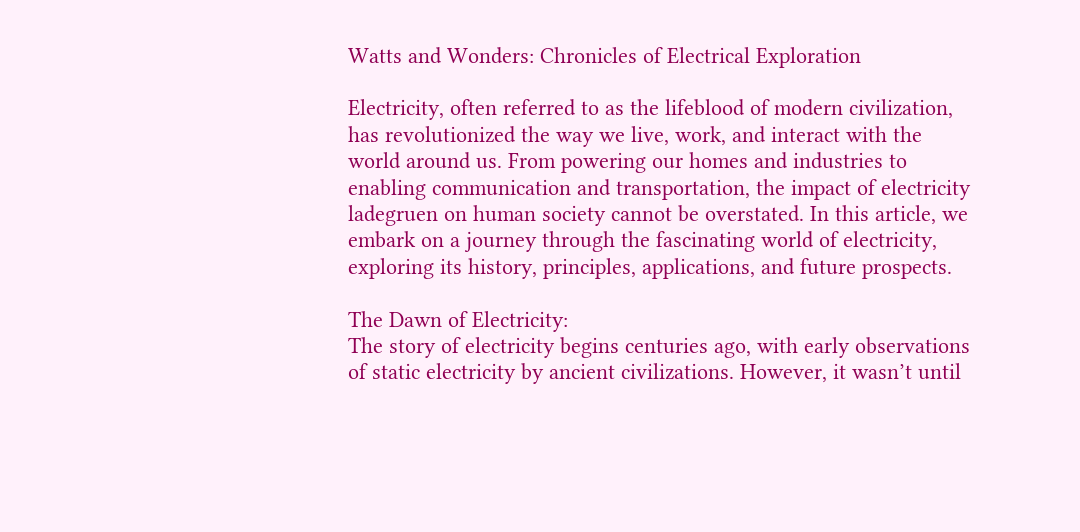Watts and Wonders: Chronicles of Electrical Exploration

Electricity, often referred to as the lifeblood of modern civilization, has revolutionized the way we live, work, and interact with the world around us. From powering our homes and industries to enabling communication and transportation, the impact of electricity ladegruen on human society cannot be overstated. In this article, we embark on a journey through the fascinating world of electricity, exploring its history, principles, applications, and future prospects.

The Dawn of Electricity:
The story of electricity begins centuries ago, with early observations of static electricity by ancient civilizations. However, it wasn’t until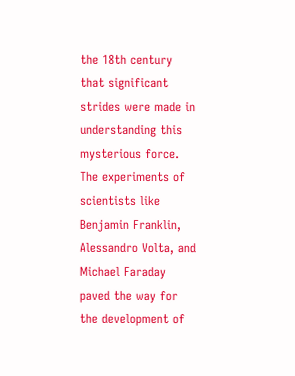the 18th century that significant strides were made in understanding this mysterious force. The experiments of scientists like Benjamin Franklin, Alessandro Volta, and Michael Faraday paved the way for the development of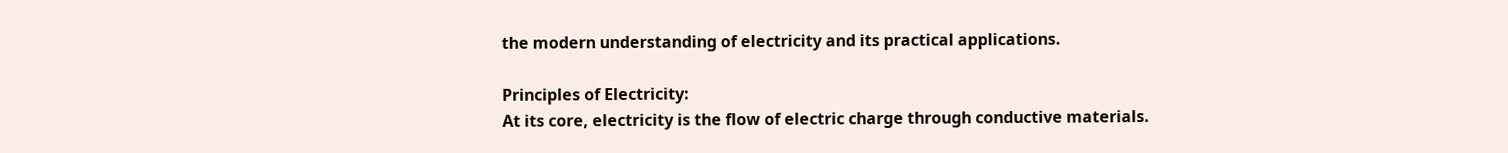the modern understanding of electricity and its practical applications.

Principles of Electricity:
At its core, electricity is the flow of electric charge through conductive materials.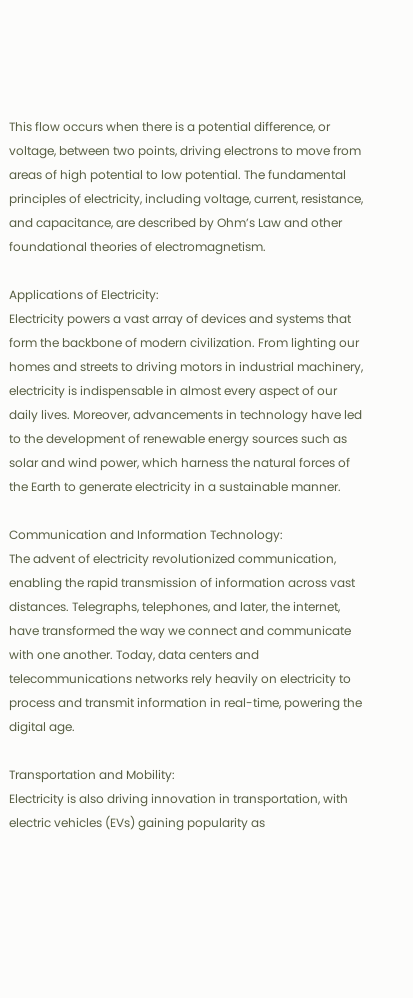This flow occurs when there is a potential difference, or voltage, between two points, driving electrons to move from areas of high potential to low potential. The fundamental principles of electricity, including voltage, current, resistance, and capacitance, are described by Ohm’s Law and other foundational theories of electromagnetism.

Applications of Electricity:
Electricity powers a vast array of devices and systems that form the backbone of modern civilization. From lighting our homes and streets to driving motors in industrial machinery, electricity is indispensable in almost every aspect of our daily lives. Moreover, advancements in technology have led to the development of renewable energy sources such as solar and wind power, which harness the natural forces of the Earth to generate electricity in a sustainable manner.

Communication and Information Technology:
The advent of electricity revolutionized communication, enabling the rapid transmission of information across vast distances. Telegraphs, telephones, and later, the internet, have transformed the way we connect and communicate with one another. Today, data centers and telecommunications networks rely heavily on electricity to process and transmit information in real-time, powering the digital age.

Transportation and Mobility:
Electricity is also driving innovation in transportation, with electric vehicles (EVs) gaining popularity as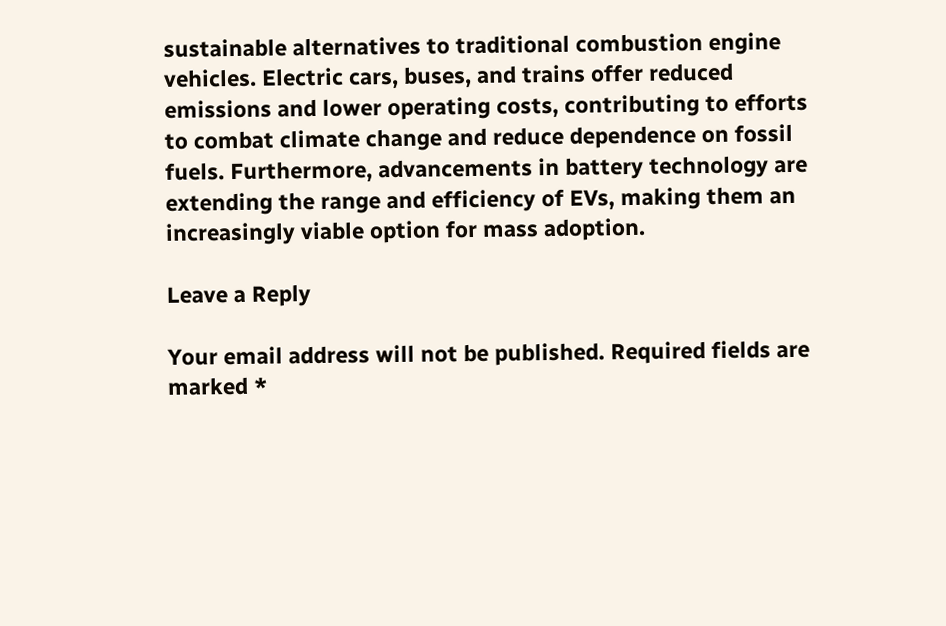sustainable alternatives to traditional combustion engine vehicles. Electric cars, buses, and trains offer reduced emissions and lower operating costs, contributing to efforts to combat climate change and reduce dependence on fossil fuels. Furthermore, advancements in battery technology are extending the range and efficiency of EVs, making them an increasingly viable option for mass adoption.

Leave a Reply

Your email address will not be published. Required fields are marked *